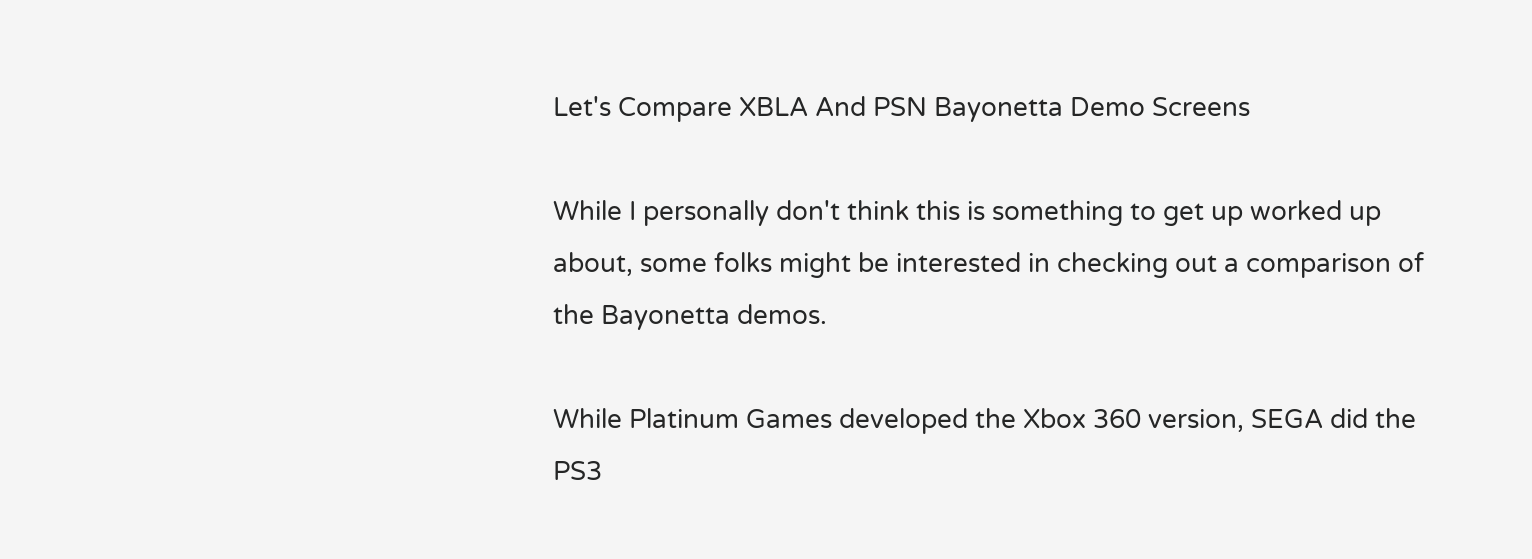Let's Compare XBLA And PSN Bayonetta Demo Screens

While I personally don't think this is something to get up worked up about, some folks might be interested in checking out a comparison of the Bayonetta demos.

While Platinum Games developed the Xbox 360 version, SEGA did the PS3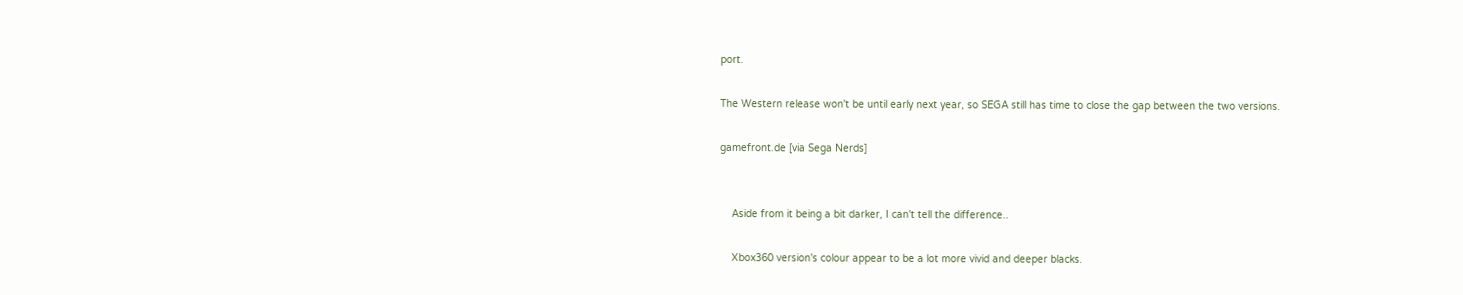port.

The Western release won't be until early next year, so SEGA still has time to close the gap between the two versions.

gamefront.de [via Sega Nerds]


    Aside from it being a bit darker, I can't tell the difference..

    Xbox360 version's colour appear to be a lot more vivid and deeper blacks.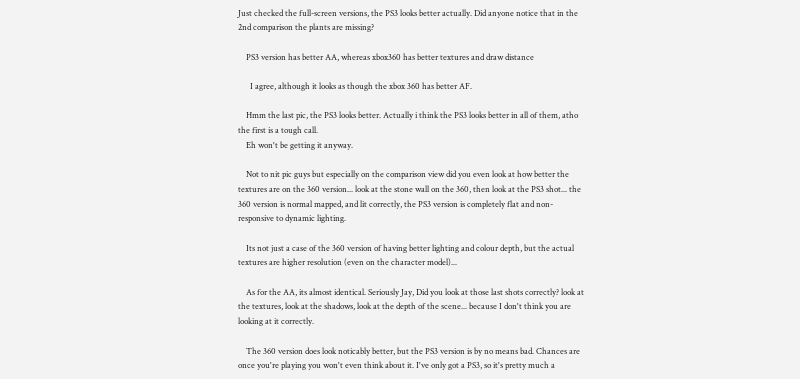Just checked the full-screen versions, the PS3 looks better actually. Did anyone notice that in the 2nd comparison the plants are missing?

    PS3 version has better AA, whereas xbox360 has better textures and draw distance

      I agree, although it looks as though the xbox 360 has better AF.

    Hmm the last pic, the PS3 looks better. Actually i think the PS3 looks better in all of them, atho the first is a tough call.
    Eh won't be getting it anyway.

    Not to nit pic guys but especially on the comparison view did you even look at how better the textures are on the 360 version... look at the stone wall on the 360, then look at the PS3 shot... the 360 version is normal mapped, and lit correctly, the PS3 version is completely flat and non-responsive to dynamic lighting.

    Its not just a case of the 360 version of having better lighting and colour depth, but the actual textures are higher resolution (even on the character model)...

    As for the AA, its almost identical. Seriously Jay, Did you look at those last shots correctly? look at the textures, look at the shadows, look at the depth of the scene... because I don't think you are looking at it correctly.

    The 360 version does look noticably better, but the PS3 version is by no means bad. Chances are once you're playing you won't even think about it. I've only got a PS3, so it's pretty much a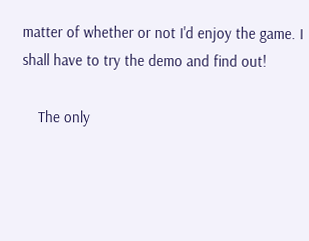matter of whether or not I'd enjoy the game. I shall have to try the demo and find out!

    The only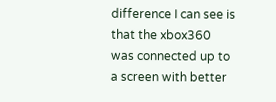difference I can see is that the xbox360 was connected up to a screen with better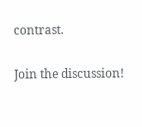contrast.

Join the discussion!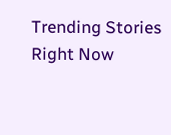Trending Stories Right Now